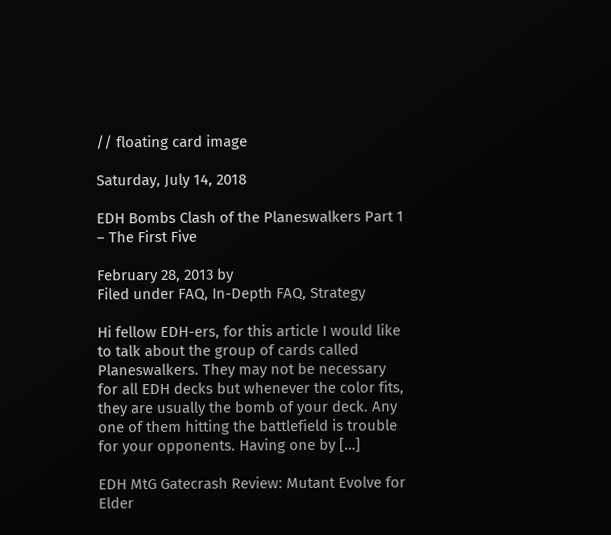// floating card image

Saturday, July 14, 2018

EDH Bombs Clash of the Planeswalkers Part 1 – The First Five

February 28, 2013 by
Filed under FAQ, In-Depth FAQ, Strategy

Hi fellow EDH-ers, for this article I would like to talk about the group of cards called Planeswalkers. They may not be necessary for all EDH decks but whenever the color fits, they are usually the bomb of your deck. Any one of them hitting the battlefield is trouble for your opponents. Having one by […]

EDH MtG Gatecrash Review: Mutant Evolve for Elder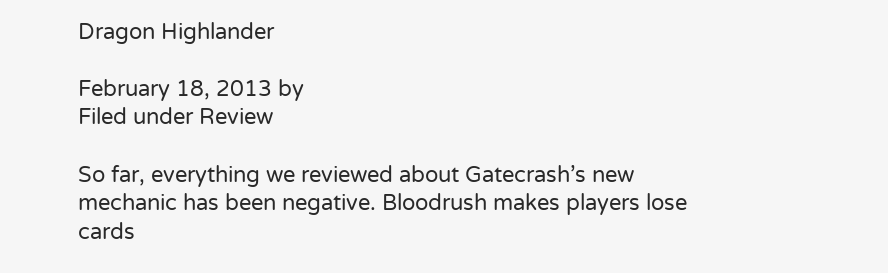Dragon Highlander

February 18, 2013 by
Filed under Review

So far, everything we reviewed about Gatecrash’s new mechanic has been negative. Bloodrush makes players lose cards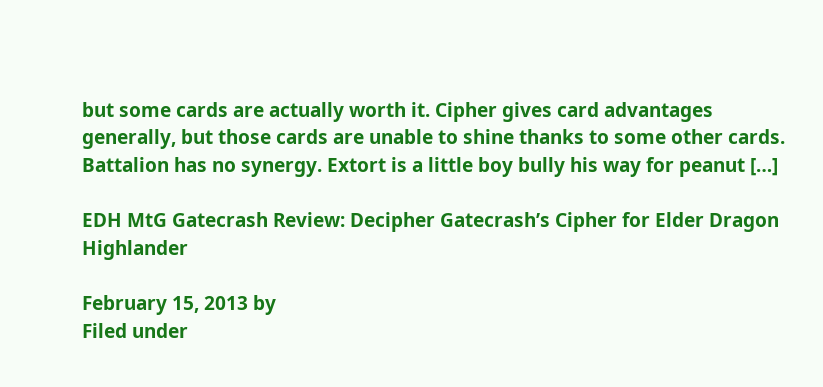but some cards are actually worth it. Cipher gives card advantages generally, but those cards are unable to shine thanks to some other cards. Battalion has no synergy. Extort is a little boy bully his way for peanut […]

EDH MtG Gatecrash Review: Decipher Gatecrash’s Cipher for Elder Dragon Highlander

February 15, 2013 by
Filed under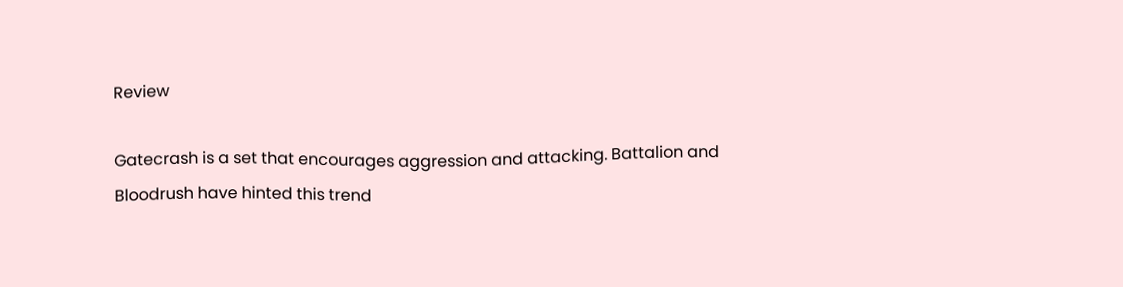Review

Gatecrash is a set that encourages aggression and attacking. Battalion and Bloodrush have hinted this trend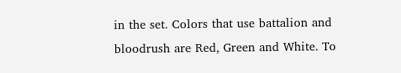in the set. Colors that use battalion and bloodrush are Red, Green and White. To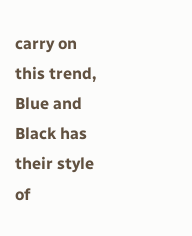carry on this trend, Blue and Black has their style of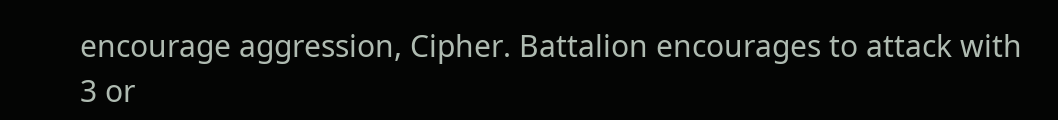encourage aggression, Cipher. Battalion encourages to attack with 3 or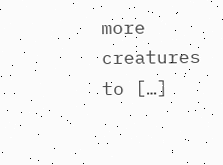more creatures to […]